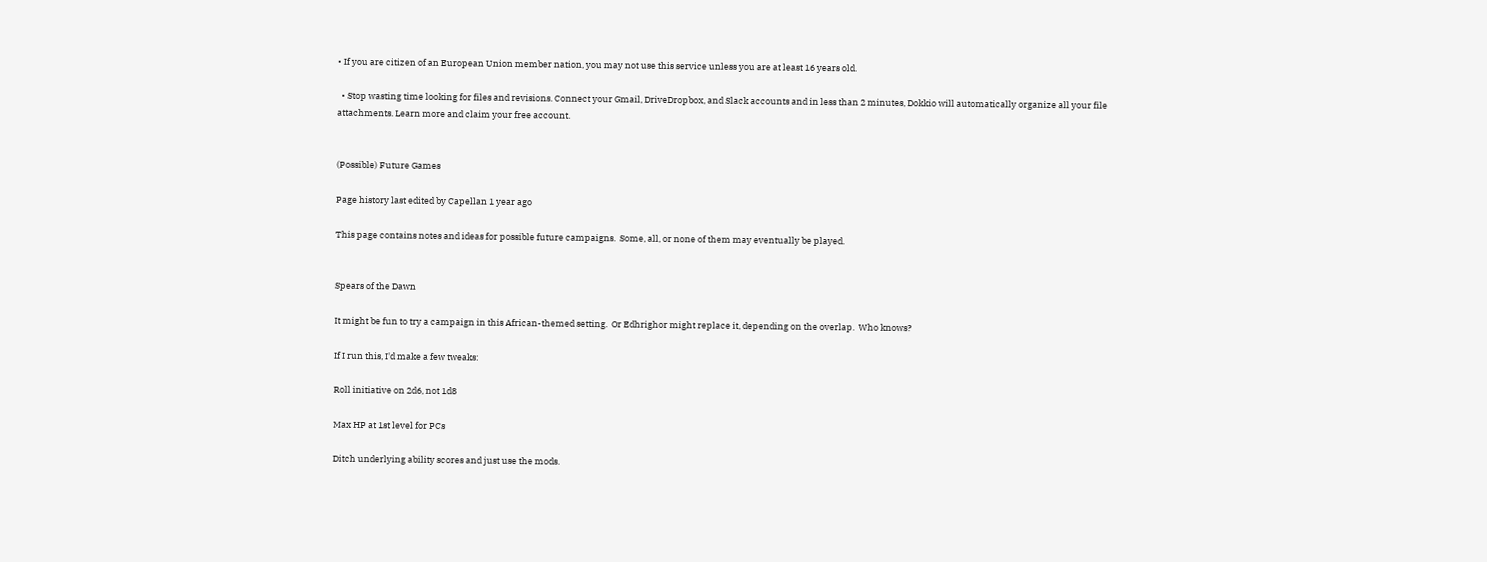• If you are citizen of an European Union member nation, you may not use this service unless you are at least 16 years old.

  • Stop wasting time looking for files and revisions. Connect your Gmail, DriveDropbox, and Slack accounts and in less than 2 minutes, Dokkio will automatically organize all your file attachments. Learn more and claim your free account.


(Possible) Future Games

Page history last edited by Capellan 1 year ago

This page contains notes and ideas for possible future campaigns.  Some, all, or none of them may eventually be played.


Spears of the Dawn

It might be fun to try a campaign in this African-themed setting.  Or Edhrighor might replace it, depending on the overlap.  Who knows?

If I run this, I'd make a few tweaks:

Roll initiative on 2d6, not 1d8

Max HP at 1st level for PCs

Ditch underlying ability scores and just use the mods.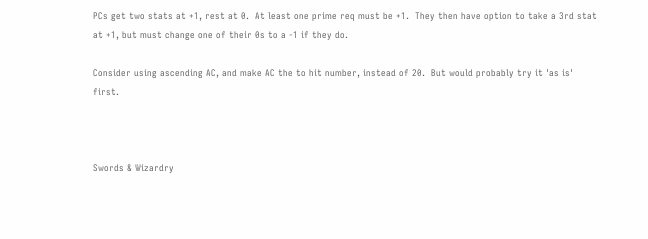PCs get two stats at +1, rest at 0.  At least one prime req must be +1.  They then have option to take a 3rd stat at +1, but must change one of their 0s to a -1 if they do.

Consider using ascending AC, and make AC the to hit number, instead of 20.  But would probably try it 'as is' first.



Swords & Wizardry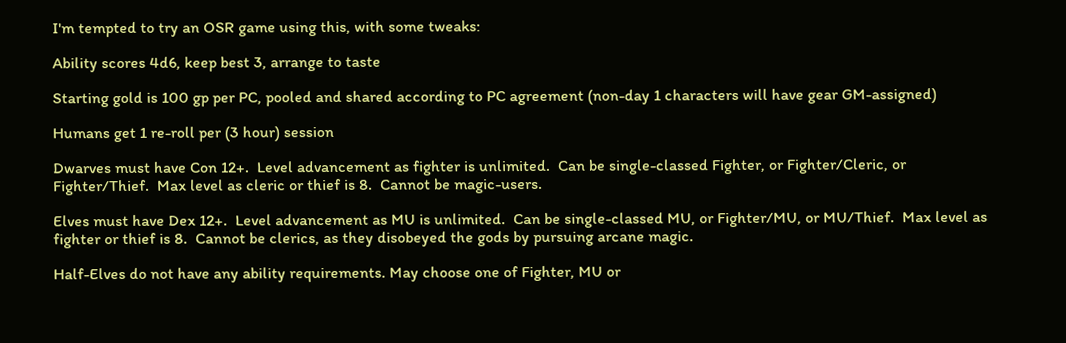I'm tempted to try an OSR game using this, with some tweaks:

Ability scores 4d6, keep best 3, arrange to taste

Starting gold is 100 gp per PC, pooled and shared according to PC agreement (non-day 1 characters will have gear GM-assigned)

Humans get 1 re-roll per (3 hour) session

Dwarves must have Con 12+.  Level advancement as fighter is unlimited.  Can be single-classed Fighter, or Fighter/Cleric, or Fighter/Thief.  Max level as cleric or thief is 8.  Cannot be magic-users.

Elves must have Dex 12+.  Level advancement as MU is unlimited.  Can be single-classed MU, or Fighter/MU, or MU/Thief.  Max level as fighter or thief is 8.  Cannot be clerics, as they disobeyed the gods by pursuing arcane magic.

Half-Elves do not have any ability requirements. May choose one of Fighter, MU or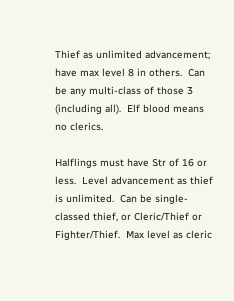Thief as unlimited advancement; have max level 8 in others.  Can be any multi-class of those 3 (including all).  Elf blood means no clerics.

Halflings must have Str of 16 or less.  Level advancement as thief is unlimited.  Can be single-classed thief, or Cleric/Thief or Fighter/Thief.  Max level as cleric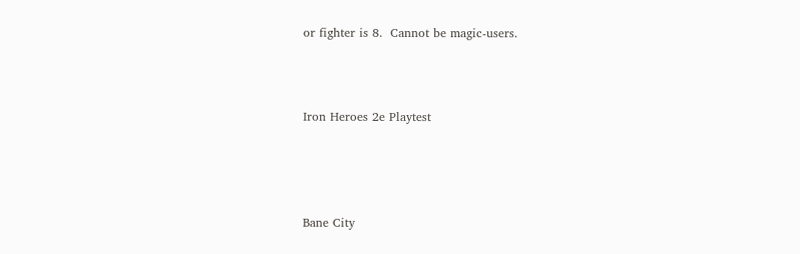or fighter is 8.  Cannot be magic-users.



Iron Heroes 2e Playtest




Bane City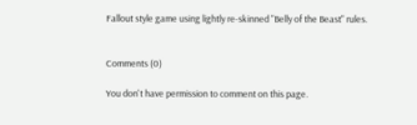Fallout style game using lightly re-skinned "Belly of the Beast" rules.


Comments (0)

You don't have permission to comment on this page.